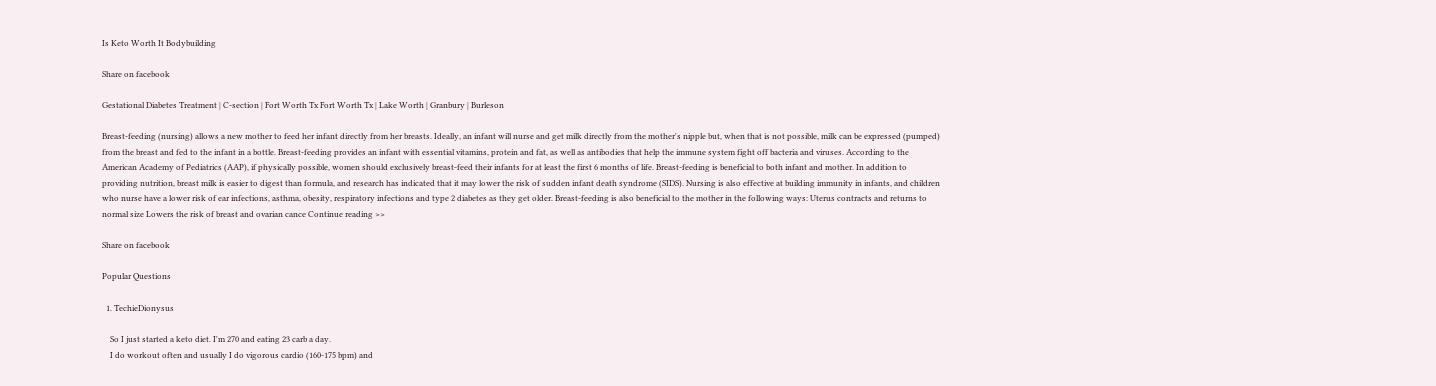Is Keto Worth It Bodybuilding

Share on facebook

Gestational Diabetes Treatment | C-section | Fort Worth Tx Fort Worth Tx | Lake Worth | Granbury | Burleson

Breast-feeding (nursing) allows a new mother to feed her infant directly from her breasts. Ideally, an infant will nurse and get milk directly from the mother's nipple but, when that is not possible, milk can be expressed (pumped) from the breast and fed to the infant in a bottle. Breast-feeding provides an infant with essential vitamins, protein and fat, as well as antibodies that help the immune system fight off bacteria and viruses. According to the American Academy of Pediatrics (AAP), if physically possible, women should exclusively breast-feed their infants for at least the first 6 months of life. Breast-feeding is beneficial to both infant and mother. In addition to providing nutrition, breast milk is easier to digest than formula, and research has indicated that it may lower the risk of sudden infant death syndrome (SIDS). Nursing is also effective at building immunity in infants, and children who nurse have a lower risk of ear infections, asthma, obesity, respiratory infections and type 2 diabetes as they get older. Breast-feeding is also beneficial to the mother in the following ways: Uterus contracts and returns to normal size Lowers the risk of breast and ovarian cance Continue reading >>

Share on facebook

Popular Questions

  1. TechieDionysus

    So I just started a keto diet. I'm 270 and eating 23 carb a day.
    I do workout often and usually I do vigorous cardio (160-175 bpm) and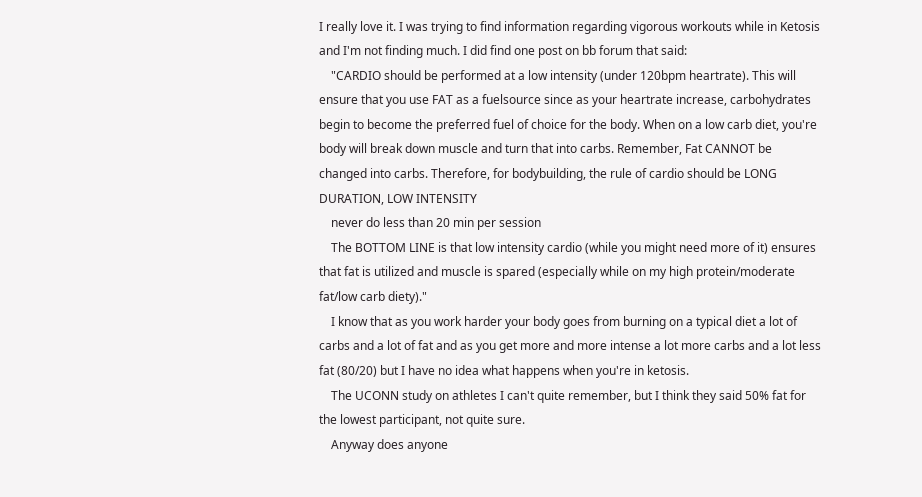I really love it. I was trying to find information regarding vigorous workouts while in Ketosis and I'm not finding much. I did find one post on bb forum that said:
    "CARDIO should be performed at a low intensity (under 120bpm heartrate). This will ensure that you use FAT as a fuelsource since as your heartrate increase, carbohydrates begin to become the preferred fuel of choice for the body. When on a low carb diet, you're body will break down muscle and turn that into carbs. Remember, Fat CANNOT be changed into carbs. Therefore, for bodybuilding, the rule of cardio should be LONG DURATION, LOW INTENSITY
    never do less than 20 min per session
    The BOTTOM LINE is that low intensity cardio (while you might need more of it) ensures that fat is utilized and muscle is spared (especially while on my high protein/moderate fat/low carb diety)."
    I know that as you work harder your body goes from burning on a typical diet a lot of carbs and a lot of fat and as you get more and more intense a lot more carbs and a lot less fat (80/20) but I have no idea what happens when you're in ketosis.
    The UCONN study on athletes I can't quite remember, but I think they said 50% fat for the lowest participant, not quite sure.
    Anyway does anyone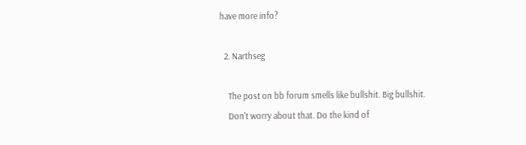have more info?

  2. Narthseg

    The post on bb forum smells like bullshit. Big bullshit.
    Don't worry about that. Do the kind of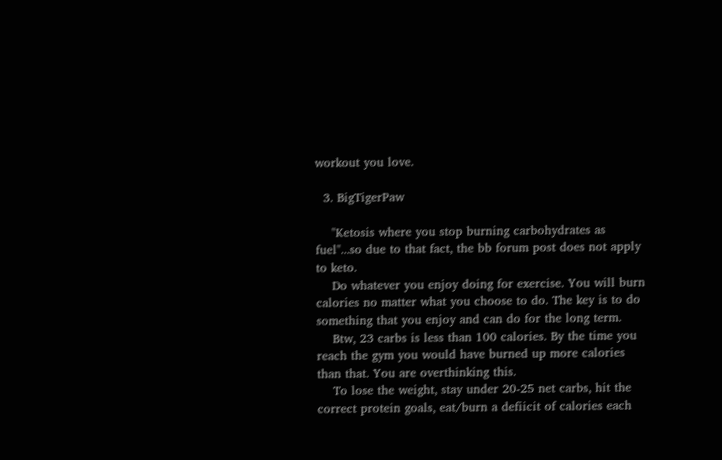workout you love.

  3. BigTigerPaw

    "Ketosis where you stop burning carbohydrates as fuel"...so due to that fact, the bb forum post does not apply to keto.
    Do whatever you enjoy doing for exercise. You will burn calories no matter what you choose to do. The key is to do something that you enjoy and can do for the long term.
    Btw, 23 carbs is less than 100 calories. By the time you reach the gym you would have burned up more calories than that. You are overthinking this.
    To lose the weight, stay under 20-25 net carbs, hit the correct protein goals, eat/burn a defiicit of calories each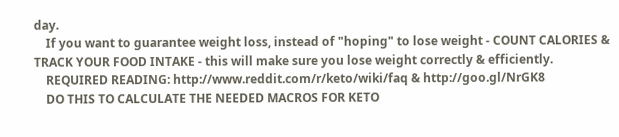day.
    If you want to guarantee weight loss, instead of "hoping" to lose weight - COUNT CALORIES & TRACK YOUR FOOD INTAKE - this will make sure you lose weight correctly & efficiently.
    REQUIRED READING: http://www.reddit.com/r/keto/wiki/faq & http://goo.gl/NrGK8
    DO THIS TO CALCULATE THE NEEDED MACROS FOR KETO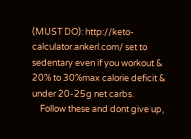(MUST DO): http://keto-calculator.ankerl.com/ set to sedentary even if you workout & 20% to 30%max calorie deficit & under 20-25g net carbs.
    Follow these and dont give up,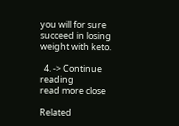you will for sure succeed in losing weight with keto.

  4. -> Continue reading
read more close

Related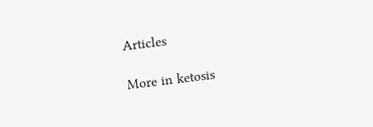Articles

More in ketosis